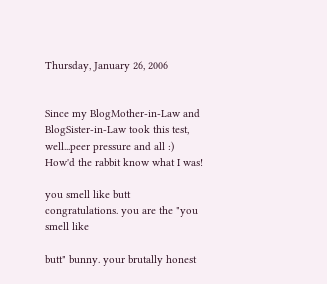Thursday, January 26, 2006


Since my BlogMother-in-Law and BlogSister-in-Law took this test, well...peer pressure and all :)
How'd the rabbit know what I was!

you smell like butt
congratulations. you are the "you smell like

butt" bunny. your brutally honest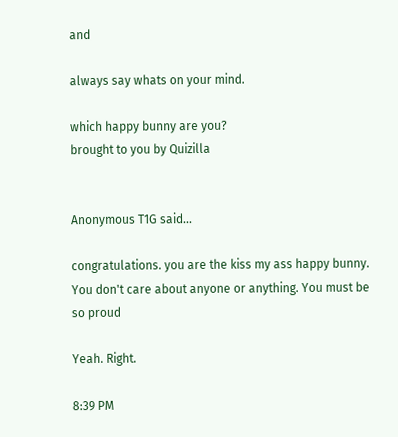and

always say whats on your mind.

which happy bunny are you?
brought to you by Quizilla


Anonymous T1G said...

congratulations. you are the kiss my ass happy bunny. You don't care about anyone or anything. You must be so proud

Yeah. Right.

8:39 PM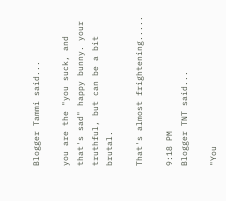Blogger Tammi said...

you are the "you suck, and that's sad" happy bunny. your truthful, but can be a bit brutal.

That's almost frightening.....

9:18 PM
Blogger TNT said...

"You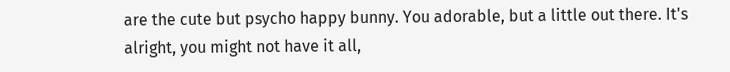are the cute but psycho happy bunny. You adorable, but a little out there. It's alright, you might not have it all,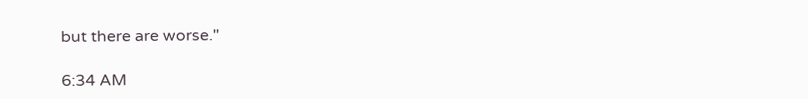but there are worse."

6:34 AM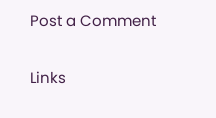Post a Comment

Links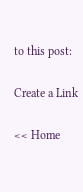to this post:

Create a Link

<< Home